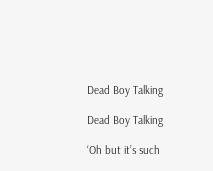Dead Boy Talking

Dead Boy Talking

‘Oh but it’s such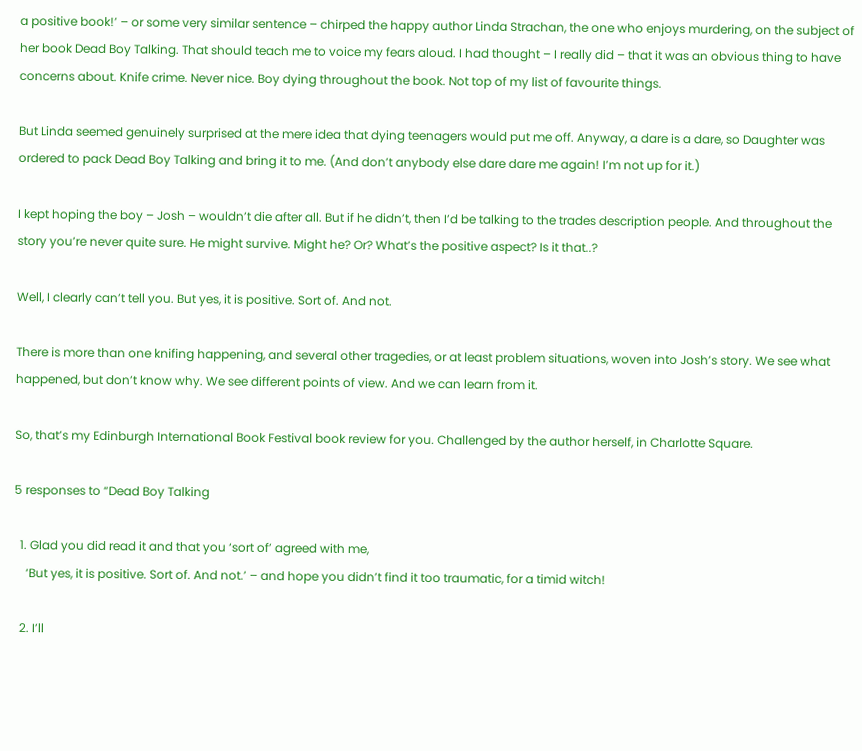a positive book!’ – or some very similar sentence – chirped the happy author Linda Strachan, the one who enjoys murdering, on the subject of her book Dead Boy Talking. That should teach me to voice my fears aloud. I had thought – I really did – that it was an obvious thing to have concerns about. Knife crime. Never nice. Boy dying throughout the book. Not top of my list of favourite things.

But Linda seemed genuinely surprised at the mere idea that dying teenagers would put me off. Anyway, a dare is a dare, so Daughter was ordered to pack Dead Boy Talking and bring it to me. (And don’t anybody else dare dare me again! I’m not up for it.)

I kept hoping the boy – Josh – wouldn’t die after all. But if he didn’t, then I’d be talking to the trades description people. And throughout the story you’re never quite sure. He might survive. Might he? Or? What’s the positive aspect? Is it that..?

Well, I clearly can’t tell you. But yes, it is positive. Sort of. And not.

There is more than one knifing happening, and several other tragedies, or at least problem situations, woven into Josh’s story. We see what happened, but don’t know why. We see different points of view. And we can learn from it.

So, that’s my Edinburgh International Book Festival book review for you. Challenged by the author herself, in Charlotte Square.

5 responses to “Dead Boy Talking

  1. Glad you did read it and that you ‘sort of’ agreed with me,
    ‘But yes, it is positive. Sort of. And not.’ – and hope you didn’t find it too traumatic, for a timid witch!

  2. I’ll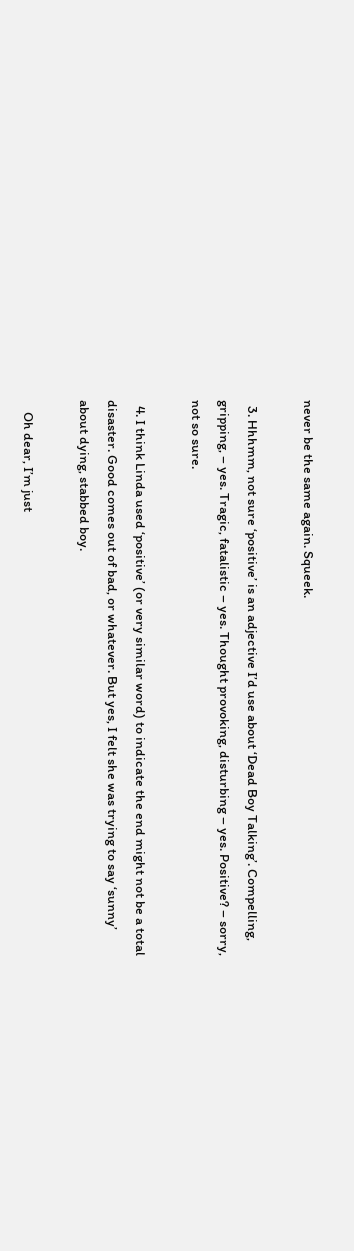never be the same again. Squeek.

  3. Hhhmm, not sure ‘positive’ is an adjective I’d use about ‘Dead Boy Talking’. Compelling, gripping, – yes. Tragic, fatalistic – yes. Thought provoking, disturbing – yes. Positive? – sorry, not so sure.

  4. I think Linda used ‘positive’ (or very similar word) to indicate the end might not be a total disaster. Good comes out of bad, or whatever. But yes, I felt she was trying to say ‘sunny’ about dying, stabbed boy.

    Oh dear, I’m just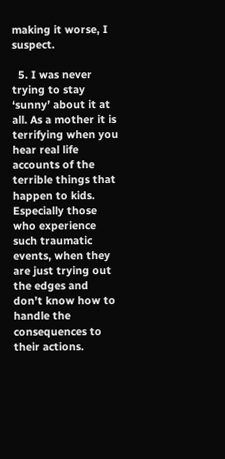making it worse, I suspect.

  5. I was never trying to stay ‘sunny’ about it at all. As a mother it is terrifying when you hear real life accounts of the terrible things that happen to kids. Especially those who experience such traumatic events, when they are just trying out the edges and don’t know how to handle the consequences to their actions.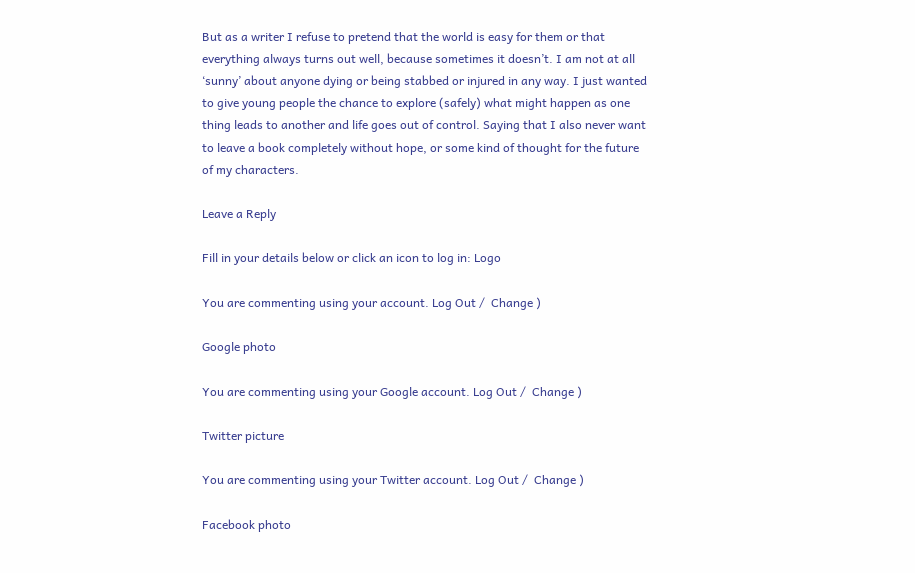But as a writer I refuse to pretend that the world is easy for them or that everything always turns out well, because sometimes it doesn’t. I am not at all ‘sunny’ about anyone dying or being stabbed or injured in any way. I just wanted to give young people the chance to explore (safely) what might happen as one thing leads to another and life goes out of control. Saying that I also never want to leave a book completely without hope, or some kind of thought for the future of my characters.

Leave a Reply

Fill in your details below or click an icon to log in: Logo

You are commenting using your account. Log Out /  Change )

Google photo

You are commenting using your Google account. Log Out /  Change )

Twitter picture

You are commenting using your Twitter account. Log Out /  Change )

Facebook photo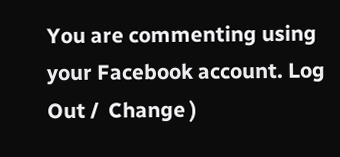You are commenting using your Facebook account. Log Out /  Change )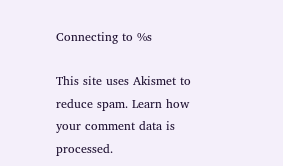Connecting to %s

This site uses Akismet to reduce spam. Learn how your comment data is processed.